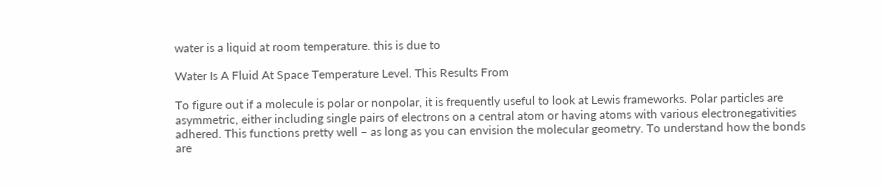water is a liquid at room temperature. this is due to

Water Is A Fluid At Space Temperature Level. This Results From

To figure out if a molecule is polar or nonpolar, it is frequently useful to look at Lewis frameworks. Polar particles are asymmetric, either including single pairs of electrons on a central atom or having atoms with various electronegativities adhered. This functions pretty well – as long as you can envision the molecular geometry. To understand how the bonds are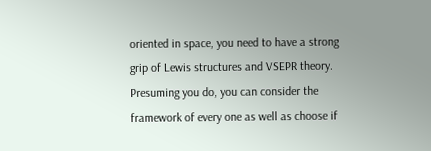oriented in space, you need to have a strong grip of Lewis structures and VSEPR theory. Presuming you do, you can consider the framework of every one as well as choose if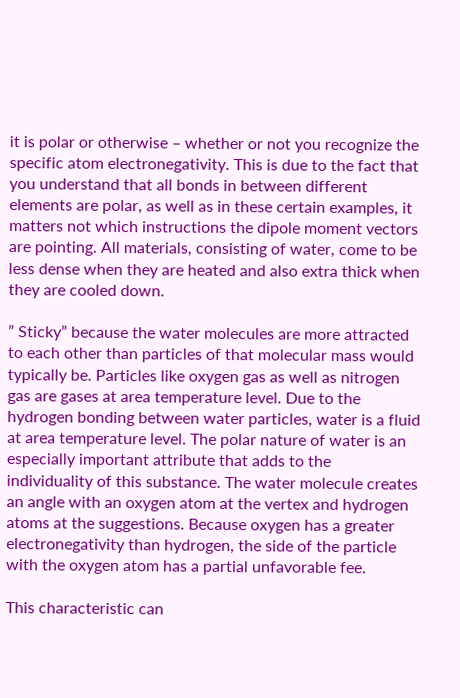it is polar or otherwise – whether or not you recognize the specific atom electronegativity. This is due to the fact that you understand that all bonds in between different elements are polar, as well as in these certain examples, it matters not which instructions the dipole moment vectors are pointing. All materials, consisting of water, come to be less dense when they are heated and also extra thick when they are cooled down.

” Sticky” because the water molecules are more attracted to each other than particles of that molecular mass would typically be. Particles like oxygen gas as well as nitrogen gas are gases at area temperature level. Due to the hydrogen bonding between water particles, water is a fluid at area temperature level. The polar nature of water is an especially important attribute that adds to the individuality of this substance. The water molecule creates an angle with an oxygen atom at the vertex and hydrogen atoms at the suggestions. Because oxygen has a greater electronegativity than hydrogen, the side of the particle with the oxygen atom has a partial unfavorable fee.

This characteristic can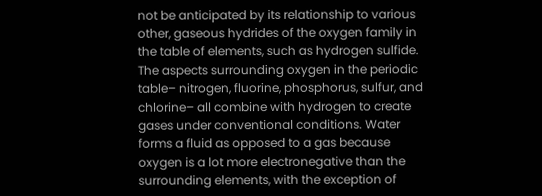not be anticipated by its relationship to various other, gaseous hydrides of the oxygen family in the table of elements, such as hydrogen sulfide. The aspects surrounding oxygen in the periodic table– nitrogen, fluorine, phosphorus, sulfur, and chlorine– all combine with hydrogen to create gases under conventional conditions. Water forms a fluid as opposed to a gas because oxygen is a lot more electronegative than the surrounding elements, with the exception of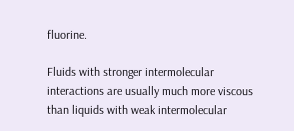fluorine.

Fluids with stronger intermolecular interactions are usually much more viscous than liquids with weak intermolecular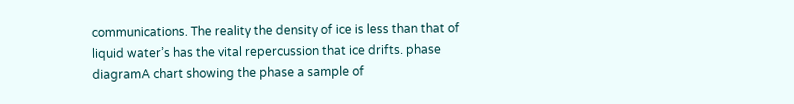communications. The reality the density of ice is less than that of liquid water’s has the vital repercussion that ice drifts. phase diagramA chart showing the phase a sample of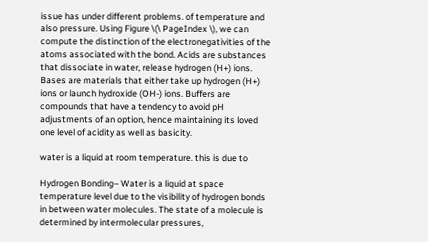issue has under different problems. of temperature and also pressure. Using Figure \(\ PageIndex \), we can compute the distinction of the electronegativities of the atoms associated with the bond. Acids are substances that dissociate in water, release hydrogen (H+) ions. Bases are materials that either take up hydrogen (H+) ions or launch hydroxide (OH-) ions. Buffers are compounds that have a tendency to avoid pH adjustments of an option, hence maintaining its loved one level of acidity as well as basicity.

water is a liquid at room temperature. this is due to

Hydrogen Bonding– Water is a liquid at space temperature level due to the visibility of hydrogen bonds in between water molecules. The state of a molecule is determined by intermolecular pressures,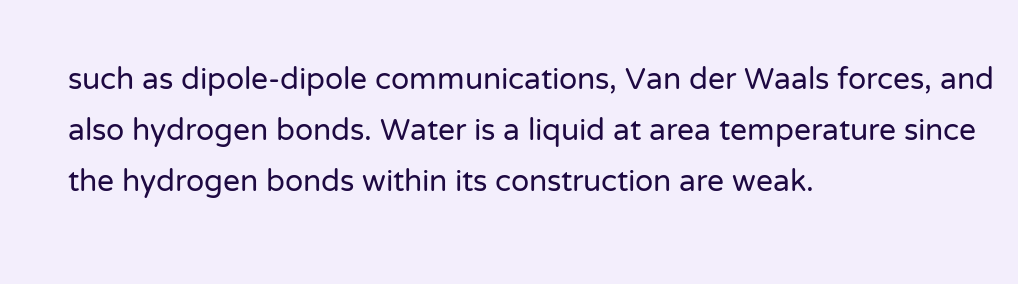such as dipole-dipole communications, Van der Waals forces, and also hydrogen bonds. Water is a liquid at area temperature since the hydrogen bonds within its construction are weak.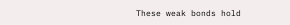These weak bonds hold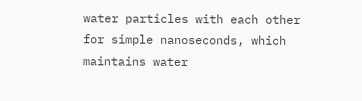water particles with each other for simple nanoseconds, which maintains water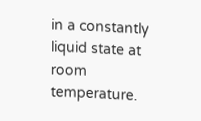in a constantly liquid state at room temperature.